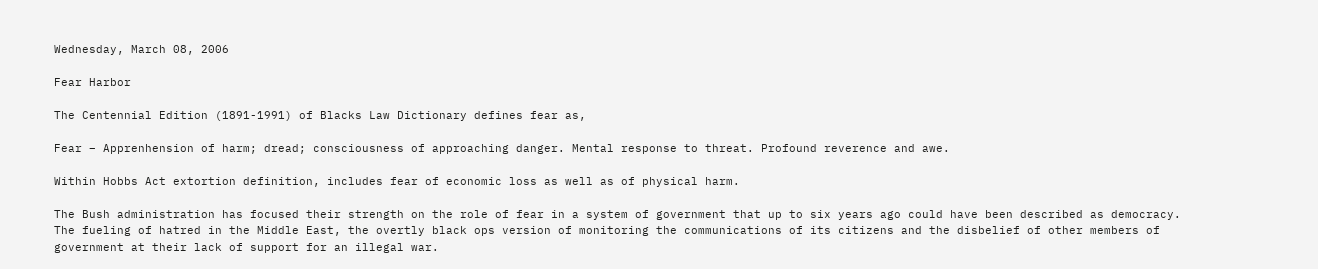Wednesday, March 08, 2006

Fear Harbor

The Centennial Edition (1891-1991) of Blacks Law Dictionary defines fear as,

Fear – Apprenhension of harm; dread; consciousness of approaching danger. Mental response to threat. Profound reverence and awe.

Within Hobbs Act extortion definition, includes fear of economic loss as well as of physical harm.

The Bush administration has focused their strength on the role of fear in a system of government that up to six years ago could have been described as democracy. The fueling of hatred in the Middle East, the overtly black ops version of monitoring the communications of its citizens and the disbelief of other members of government at their lack of support for an illegal war.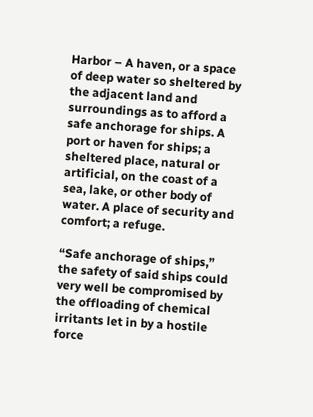Harbor – A haven, or a space of deep water so sheltered by the adjacent land and surroundings as to afford a safe anchorage for ships. A port or haven for ships; a sheltered place, natural or artificial, on the coast of a sea, lake, or other body of water. A place of security and comfort; a refuge.

“Safe anchorage of ships,” the safety of said ships could very well be compromised by the offloading of chemical irritants let in by a hostile force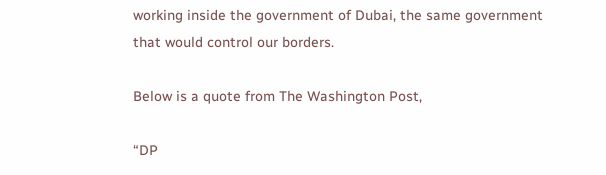working inside the government of Dubai, the same government that would control our borders.

Below is a quote from The Washington Post,

“DP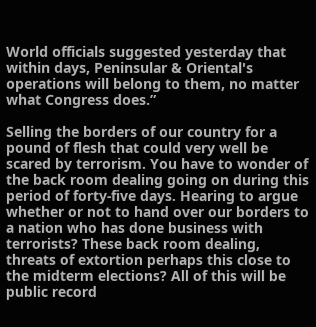World officials suggested yesterday that within days, Peninsular & Oriental's operations will belong to them, no matter what Congress does.”

Selling the borders of our country for a pound of flesh that could very well be scared by terrorism. You have to wonder of the back room dealing going on during this period of forty-five days. Hearing to argue whether or not to hand over our borders to a nation who has done business with terrorists? These back room dealing, threats of extortion perhaps this close to the midterm elections? All of this will be public record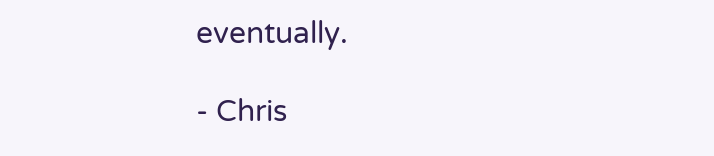eventually.

- Chris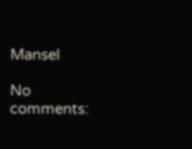Mansel

No comments: